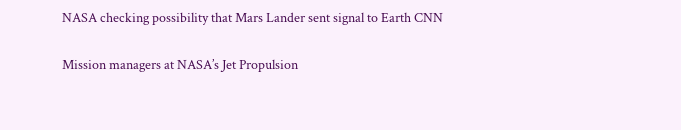NASA checking possibility that Mars Lander sent signal to Earth CNN

Mission managers at NASA’s Jet Propulsion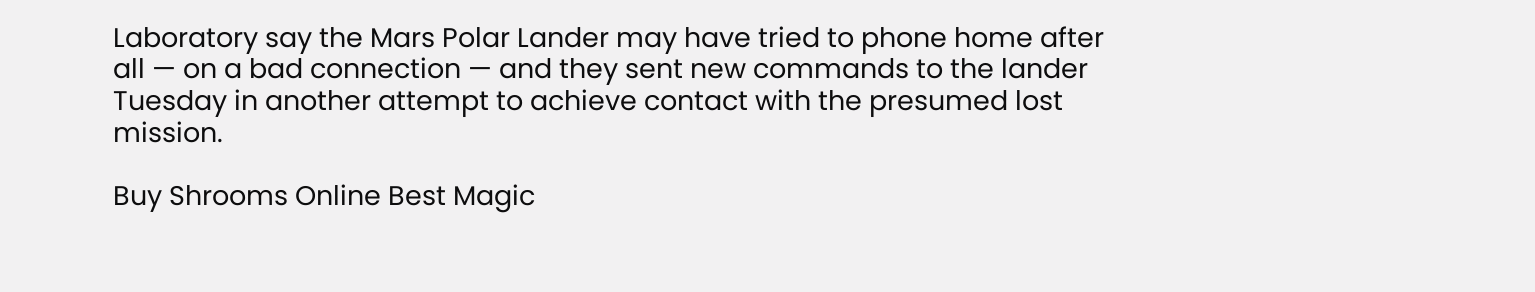Laboratory say the Mars Polar Lander may have tried to phone home after all — on a bad connection — and they sent new commands to the lander Tuesday in another attempt to achieve contact with the presumed lost mission.

Buy Shrooms Online Best Magic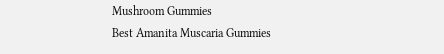Mushroom Gummies
Best Amanita Muscaria Gummies